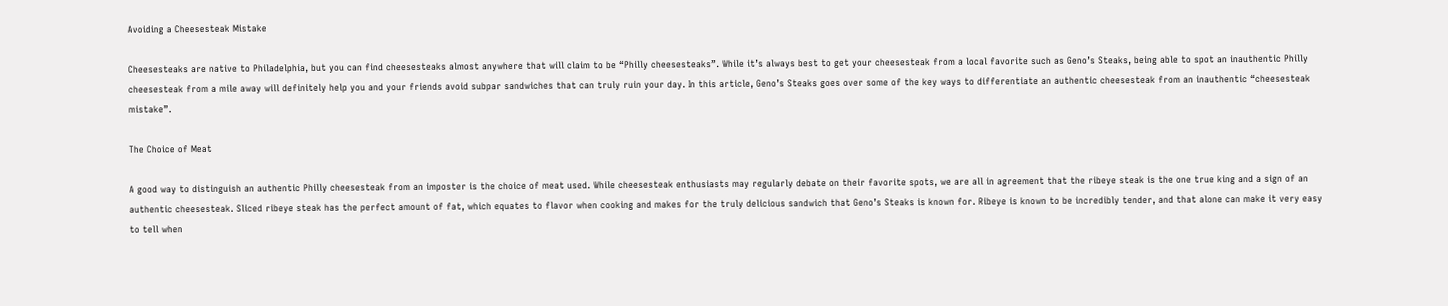Avoiding a Cheesesteak Mistake

Cheesesteaks are native to Philadelphia, but you can find cheesesteaks almost anywhere that will claim to be “Philly cheesesteaks”. While it’s always best to get your cheesesteak from a local favorite such as Geno’s Steaks, being able to spot an inauthentic Philly cheesesteak from a mile away will definitely help you and your friends avoid subpar sandwiches that can truly ruin your day. In this article, Geno’s Steaks goes over some of the key ways to differentiate an authentic cheesesteak from an inauthentic “cheesesteak mistake”.

The Choice of Meat

A good way to distinguish an authentic Philly cheesesteak from an imposter is the choice of meat used. While cheesesteak enthusiasts may regularly debate on their favorite spots, we are all in agreement that the ribeye steak is the one true king and a sign of an authentic cheesesteak. Sliced ribeye steak has the perfect amount of fat, which equates to flavor when cooking and makes for the truly delicious sandwich that Geno’s Steaks is known for. Ribeye is known to be incredibly tender, and that alone can make it very easy to tell when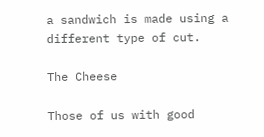a sandwich is made using a different type of cut.

The Cheese

Those of us with good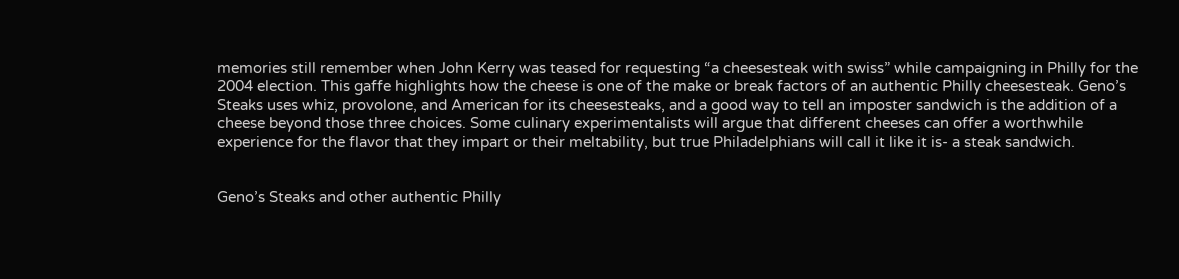memories still remember when John Kerry was teased for requesting “a cheesesteak with swiss” while campaigning in Philly for the 2004 election. This gaffe highlights how the cheese is one of the make or break factors of an authentic Philly cheesesteak. Geno’s Steaks uses whiz, provolone, and American for its cheesesteaks, and a good way to tell an imposter sandwich is the addition of a cheese beyond those three choices. Some culinary experimentalists will argue that different cheeses can offer a worthwhile experience for the flavor that they impart or their meltability, but true Philadelphians will call it like it is- a steak sandwich.


Geno’s Steaks and other authentic Philly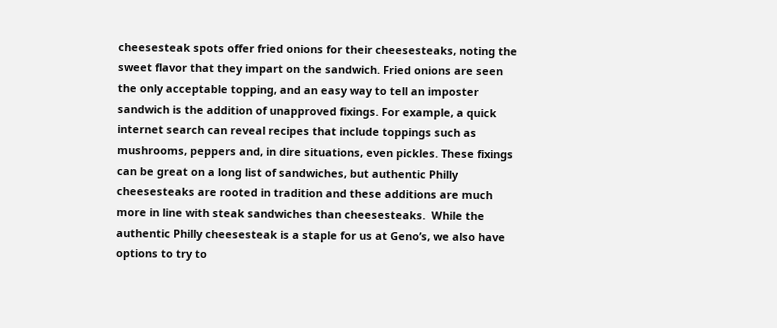cheesesteak spots offer fried onions for their cheesesteaks, noting the sweet flavor that they impart on the sandwich. Fried onions are seen the only acceptable topping, and an easy way to tell an imposter sandwich is the addition of unapproved fixings. For example, a quick internet search can reveal recipes that include toppings such as mushrooms, peppers and, in dire situations, even pickles. These fixings can be great on a long list of sandwiches, but authentic Philly cheesesteaks are rooted in tradition and these additions are much more in line with steak sandwiches than cheesesteaks.  While the authentic Philly cheesesteak is a staple for us at Geno’s, we also have options to try to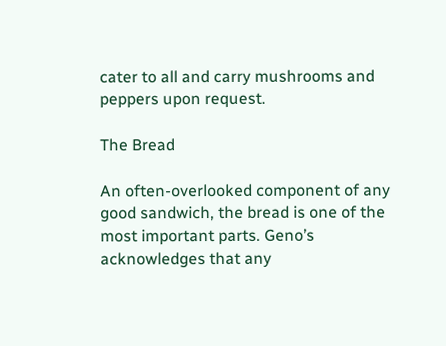cater to all and carry mushrooms and peppers upon request.

The Bread

An often-overlooked component of any good sandwich, the bread is one of the most important parts. Geno’s acknowledges that any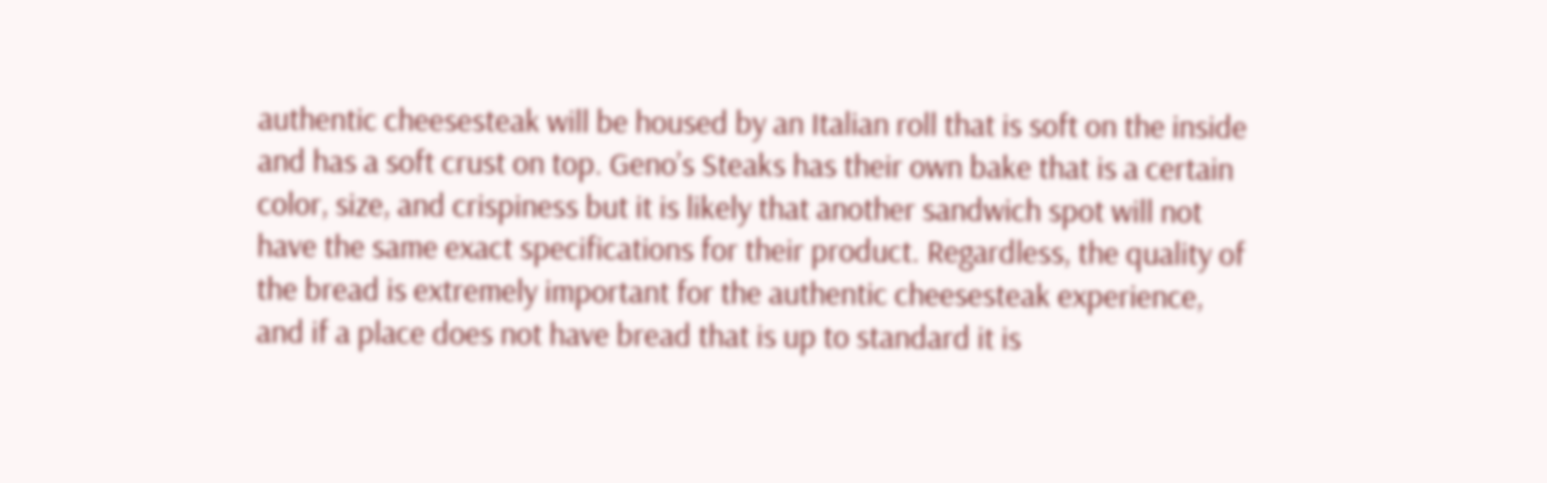authentic cheesesteak will be housed by an Italian roll that is soft on the inside and has a soft crust on top. Geno’s Steaks has their own bake that is a certain color, size, and crispiness but it is likely that another sandwich spot will not have the same exact specifications for their product. Regardless, the quality of the bread is extremely important for the authentic cheesesteak experience, and if a place does not have bread that is up to standard it is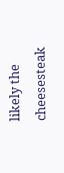likely the cheesesteak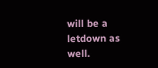will be a letdown as well.